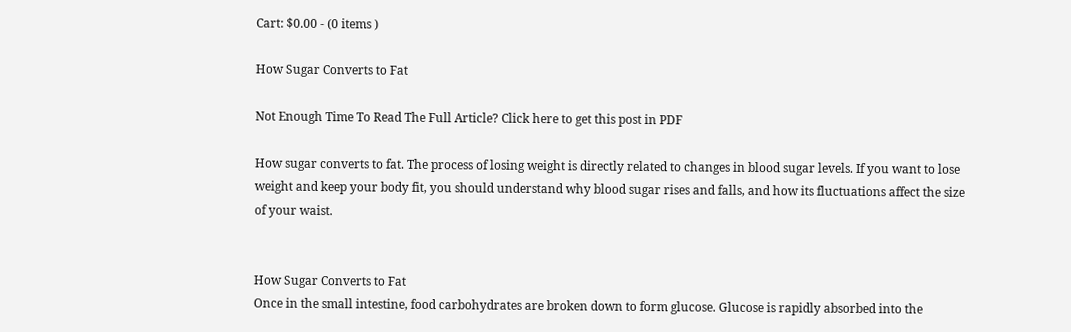Cart: $0.00 - (0 items )

How Sugar Converts to Fat

Not Enough Time To Read The Full Article? Click here to get this post in PDF

How sugar converts to fat. The process of losing weight is directly related to changes in blood sugar levels. If you want to lose weight and keep your body fit, you should understand why blood sugar rises and falls, and how its fluctuations affect the size of your waist.


How Sugar Converts to Fat
Once in the small intestine, food carbohydrates are broken down to form glucose. Glucose is rapidly absorbed into the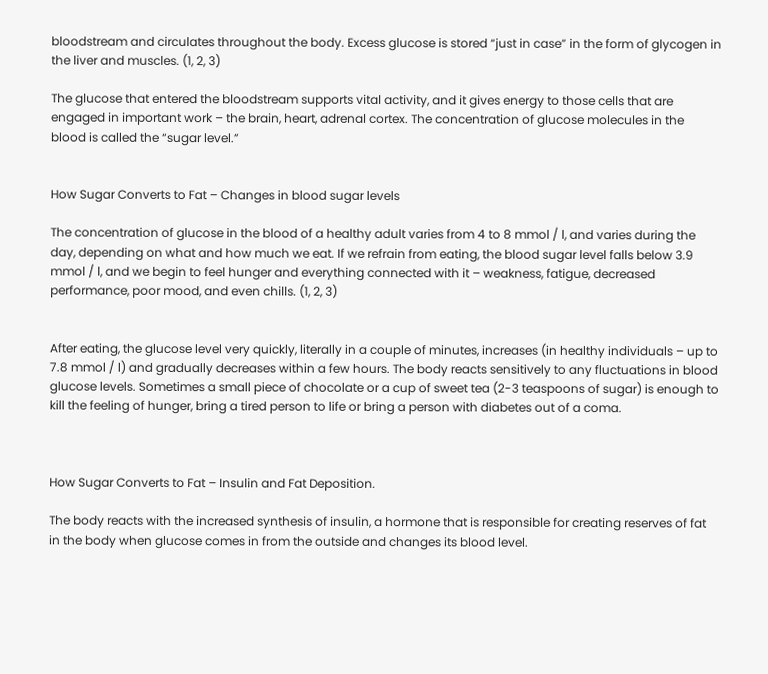bloodstream and circulates throughout the body. Excess glucose is stored “just in case” in the form of glycogen in the liver and muscles. (1, 2, 3)

The glucose that entered the bloodstream supports vital activity, and it gives energy to those cells that are engaged in important work – the brain, heart, adrenal cortex. The concentration of glucose molecules in the blood is called the “sugar level.”


How Sugar Converts to Fat – Changes in blood sugar levels

The concentration of glucose in the blood of a healthy adult varies from 4 to 8 mmol / l, and varies during the day, depending on what and how much we eat. If we refrain from eating, the blood sugar level falls below 3.9 mmol / l, and we begin to feel hunger and everything connected with it – weakness, fatigue, decreased performance, poor mood, and even chills. (1, 2, 3)


After eating, the glucose level very quickly, literally in a couple of minutes, increases (in healthy individuals – up to 7.8 mmol / l) and gradually decreases within a few hours. The body reacts sensitively to any fluctuations in blood glucose levels. Sometimes a small piece of chocolate or a cup of sweet tea (2-3 teaspoons of sugar) is enough to kill the feeling of hunger, bring a tired person to life or bring a person with diabetes out of a coma.



How Sugar Converts to Fat – Insulin and Fat Deposition.

The body reacts with the increased synthesis of insulin, a hormone that is responsible for creating reserves of fat in the body when glucose comes in from the outside and changes its blood level.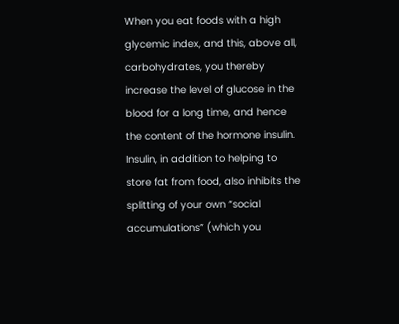When you eat foods with a high glycemic index, and this, above all, carbohydrates, you thereby increase the level of glucose in the blood for a long time, and hence the content of the hormone insulin. Insulin, in addition to helping to store fat from food, also inhibits the splitting of your own “social accumulations” (which you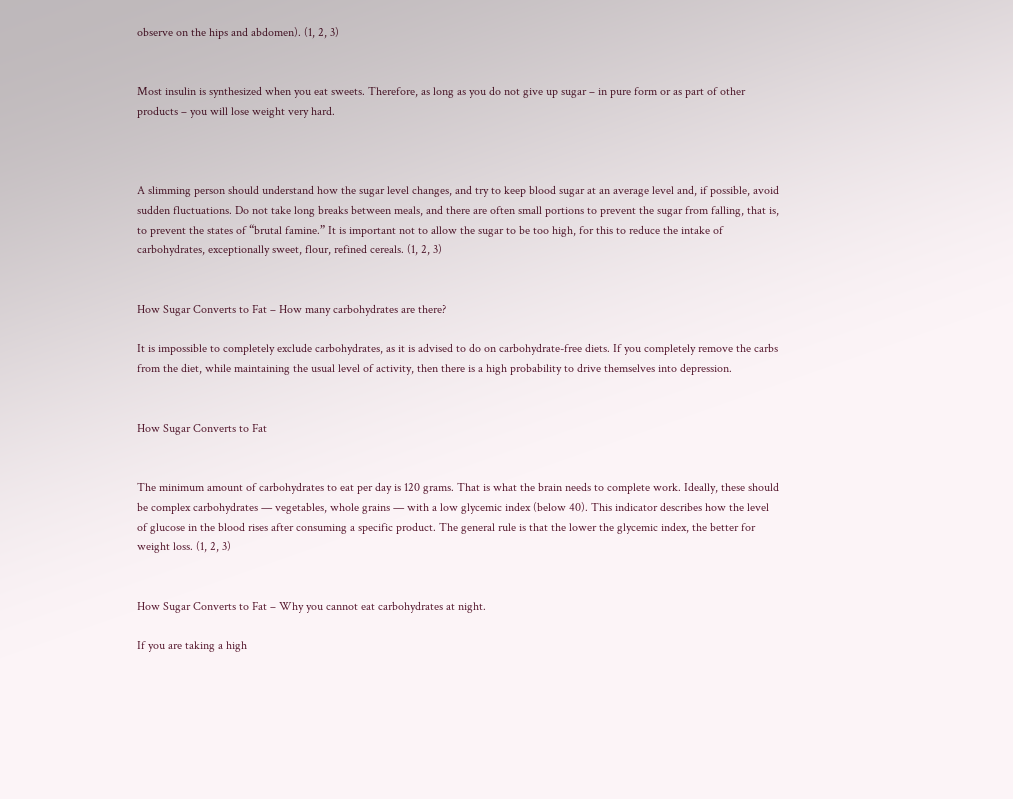observe on the hips and abdomen). (1, 2, 3)


Most insulin is synthesized when you eat sweets. Therefore, as long as you do not give up sugar – in pure form or as part of other products – you will lose weight very hard.



A slimming person should understand how the sugar level changes, and try to keep blood sugar at an average level and, if possible, avoid sudden fluctuations. Do not take long breaks between meals, and there are often small portions to prevent the sugar from falling, that is, to prevent the states of “brutal famine.” It is important not to allow the sugar to be too high, for this to reduce the intake of carbohydrates, exceptionally sweet, flour, refined cereals. (1, 2, 3)


How Sugar Converts to Fat – How many carbohydrates are there?

It is impossible to completely exclude carbohydrates, as it is advised to do on carbohydrate-free diets. If you completely remove the carbs from the diet, while maintaining the usual level of activity, then there is a high probability to drive themselves into depression.


How Sugar Converts to Fat


The minimum amount of carbohydrates to eat per day is 120 grams. That is what the brain needs to complete work. Ideally, these should be complex carbohydrates — vegetables, whole grains — with a low glycemic index (below 40). This indicator describes how the level of glucose in the blood rises after consuming a specific product. The general rule is that the lower the glycemic index, the better for weight loss. (1, 2, 3)


How Sugar Converts to Fat – Why you cannot eat carbohydrates at night.

If you are taking a high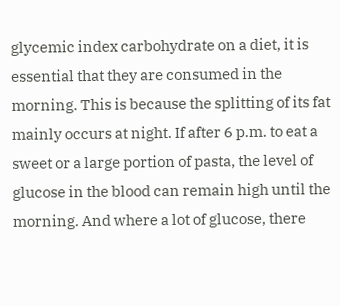glycemic index carbohydrate on a diet, it is essential that they are consumed in the morning. This is because the splitting of its fat mainly occurs at night. If after 6 p.m. to eat a sweet or a large portion of pasta, the level of glucose in the blood can remain high until the morning. And where a lot of glucose, there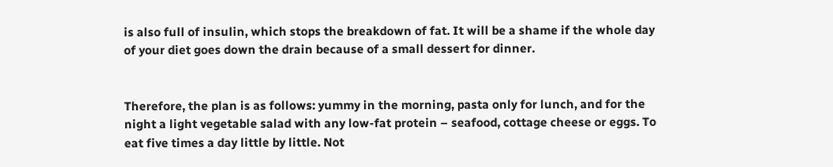is also full of insulin, which stops the breakdown of fat. It will be a shame if the whole day of your diet goes down the drain because of a small dessert for dinner.


Therefore, the plan is as follows: yummy in the morning, pasta only for lunch, and for the night a light vegetable salad with any low-fat protein – seafood, cottage cheese or eggs. To eat five times a day little by little. Not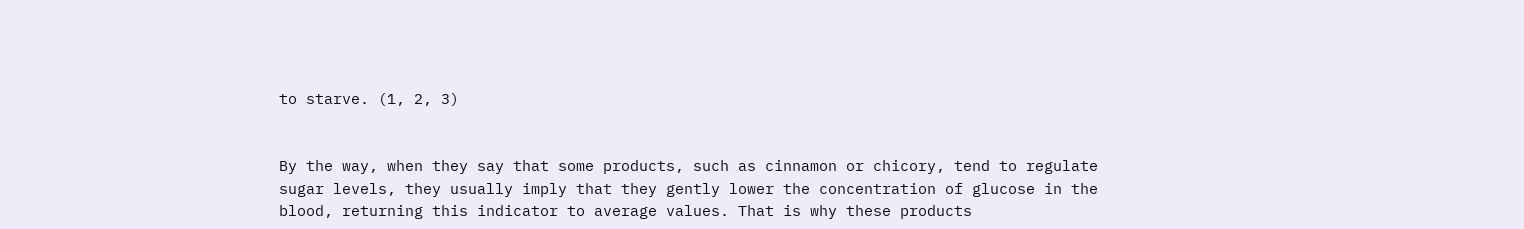to starve. (1, 2, 3)


By the way, when they say that some products, such as cinnamon or chicory, tend to regulate sugar levels, they usually imply that they gently lower the concentration of glucose in the blood, returning this indicator to average values. That is why these products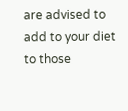are advised to add to your diet to those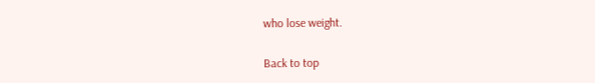who lose weight.

Back to top